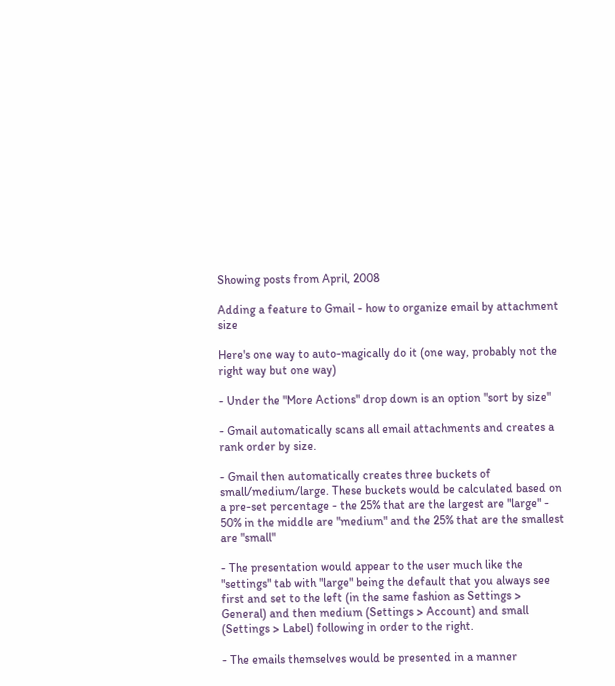Showing posts from April, 2008

Adding a feature to Gmail - how to organize email by attachment size

Here's one way to auto-magically do it (one way, probably not the right way but one way)

- Under the "More Actions" drop down is an option "sort by size"

- Gmail automatically scans all email attachments and creates a rank order by size.

- Gmail then automatically creates three buckets of small/medium/large. These buckets would be calculated based on a pre-set percentage - the 25% that are the largest are "large" - 50% in the middle are "medium" and the 25% that are the smallest are "small"

- The presentation would appear to the user much like the "settings" tab with "large" being the default that you always see first and set to the left (in the same fashion as Settings > General) and then medium (Settings > Account) and small (Settings > Label) following in order to the right.

- The emails themselves would be presented in a manner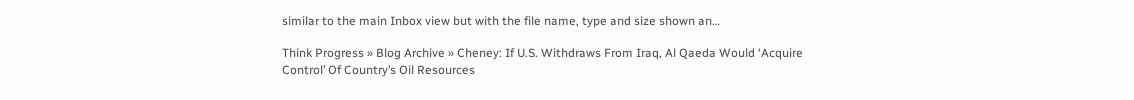similar to the main Inbox view but with the file name, type and size shown an…

Think Progress » Blog Archive » Cheney: If U.S. Withdraws From Iraq, Al Qaeda Would ‘Acquire Control’ Of Country’s Oil Resources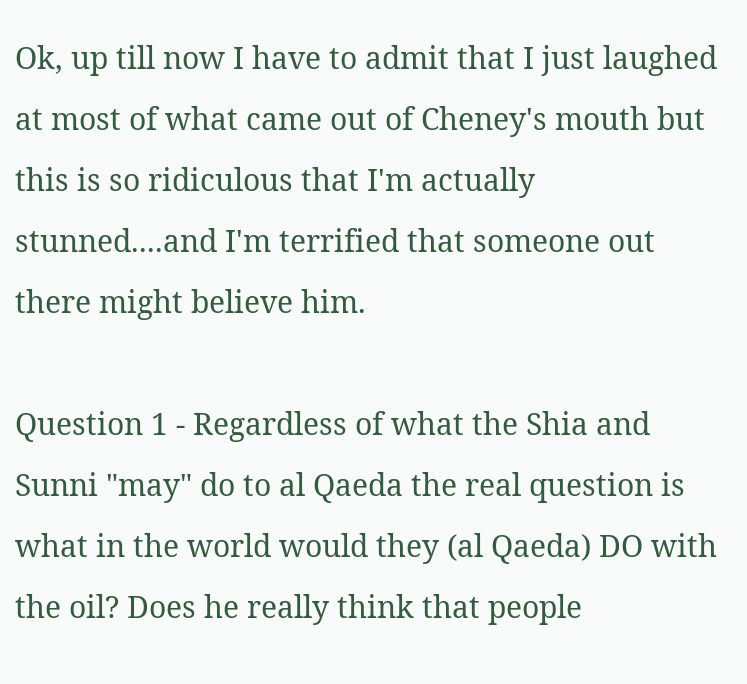Ok, up till now I have to admit that I just laughed at most of what came out of Cheney's mouth but this is so ridiculous that I'm actually stunned....and I'm terrified that someone out there might believe him.

Question 1 - Regardless of what the Shia and Sunni "may" do to al Qaeda the real question is what in the world would they (al Qaeda) DO with the oil? Does he really think that people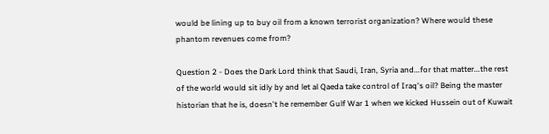would be lining up to buy oil from a known terrorist organization? Where would these phantom revenues come from?

Question 2 - Does the Dark Lord think that Saudi, Iran, Syria and...for that matter...the rest of the world would sit idly by and let al Qaeda take control of Iraq's oil? Being the master historian that he is, doesn't he remember Gulf War 1 when we kicked Hussein out of Kuwait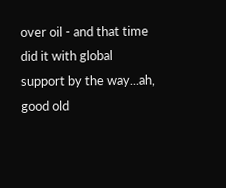over oil - and that time did it with global support by the way...ah, good old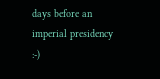days before an imperial presidency :-)